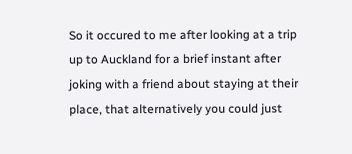So it occured to me after looking at a trip up to Auckland for a brief instant after joking with a friend about staying at their place, that alternatively you could just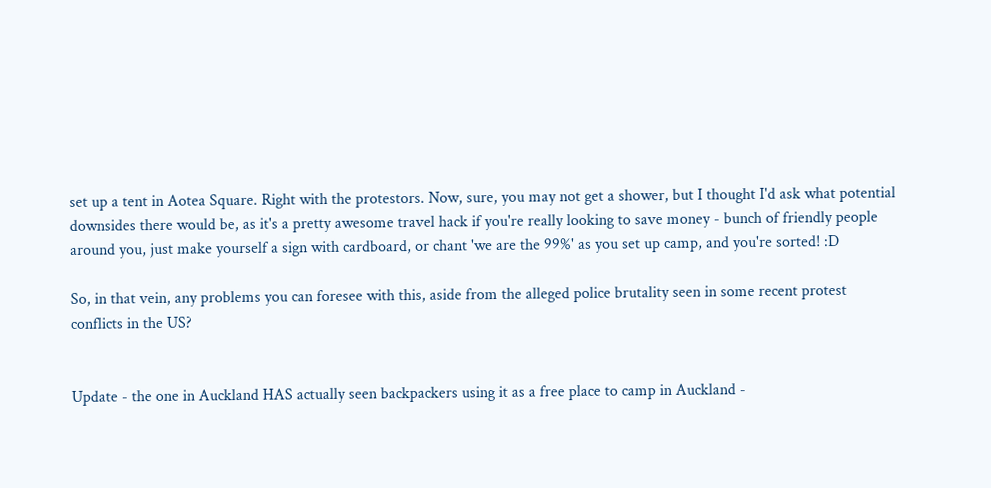set up a tent in Aotea Square. Right with the protestors. Now, sure, you may not get a shower, but I thought I'd ask what potential downsides there would be, as it's a pretty awesome travel hack if you're really looking to save money - bunch of friendly people around you, just make yourself a sign with cardboard, or chant 'we are the 99%' as you set up camp, and you're sorted! :D

So, in that vein, any problems you can foresee with this, aside from the alleged police brutality seen in some recent protest conflicts in the US?


Update - the one in Auckland HAS actually seen backpackers using it as a free place to camp in Auckland -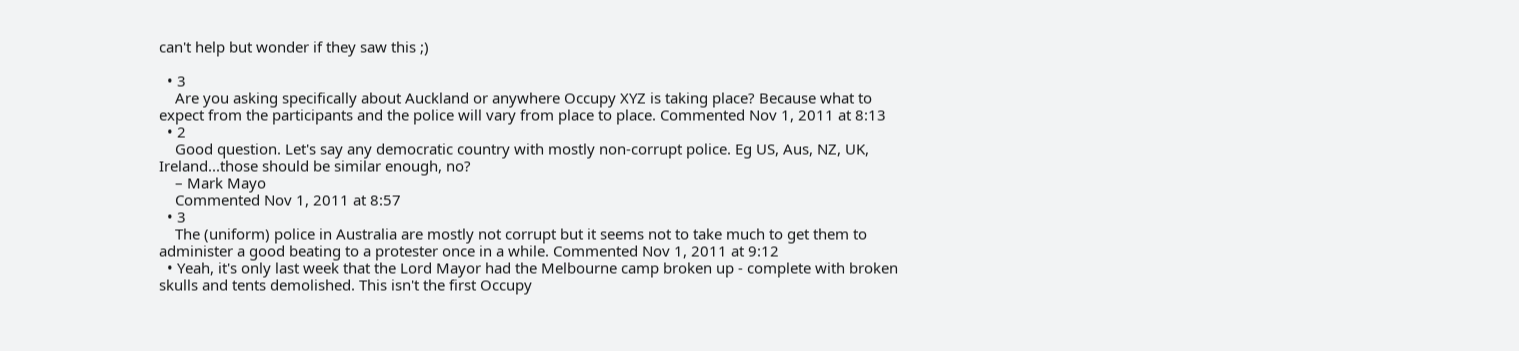can't help but wonder if they saw this ;)

  • 3
    Are you asking specifically about Auckland or anywhere Occupy XYZ is taking place? Because what to expect from the participants and the police will vary from place to place. Commented Nov 1, 2011 at 8:13
  • 2
    Good question. Let's say any democratic country with mostly non-corrupt police. Eg US, Aus, NZ, UK, Ireland...those should be similar enough, no?
    – Mark Mayo
    Commented Nov 1, 2011 at 8:57
  • 3
    The (uniform) police in Australia are mostly not corrupt but it seems not to take much to get them to administer a good beating to a protester once in a while. Commented Nov 1, 2011 at 9:12
  • Yeah, it's only last week that the Lord Mayor had the Melbourne camp broken up - complete with broken skulls and tents demolished. This isn't the first Occupy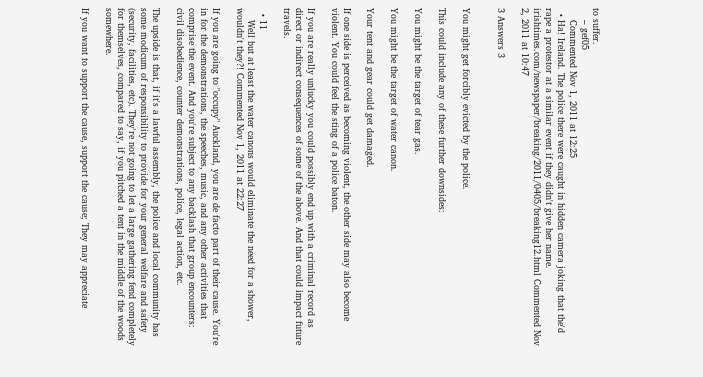to suffer.
    – gef05
    Commented Nov 1, 2011 at 12:25
  • Ha! Ireland. The police there were caught in hidden camera joking that the'd rape a protestor at a similar event if they didn't give her name. irishtimes.com/newspaper/breaking/2011/0405/breaking12.html Commented Nov 2, 2011 at 10:47

3 Answers 3


You might get forcibly evicted by the police.

This could include any of these further downsides:

You might be the target of tear gas.

You might be the target of water canon.

Your tent and gear could get damaged.

If one side is perceived as becoming violent, the other side may also become violent. You could feel the sting of a police baton.

If you are really unlucky you could possibly end up with a criminal record as direct or indirect consequences of some of the above. And that could impact future travels.

  • 11
    Well but at least the water canons would eliminate the need for a shower, wouldn't they?! Commented Nov 1, 2011 at 22:27

If you are going to "occupy" Auckland, you are de facto part of their cause. You're in for the demonstrations, the speeches, music, and any other activities that comprise the event. And you're subject to any backlash that group encounters: civil disobedience, counter demonstrations, police, legal action, etc.

The upside is that, if it's a lawful assembly, the police and local community has some modicum of responsibility to provide for your general welfare and safety (security, facilities, etc). They're not going to let a large gathering fend completely for themselves, compared to say, if you pitched a tent in the middle of the woods somewhere.

If you want to support the cause, support the cause; They may appreciate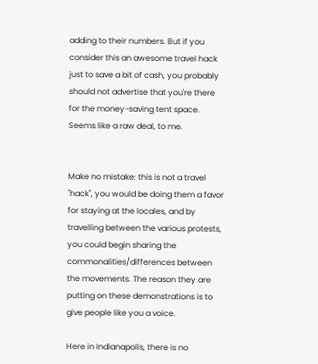adding to their numbers. But if you consider this an awesome travel hack just to save a bit of cash, you probably should not advertise that you're there for the money-saving tent space. Seems like a raw deal, to me.


Make no mistake: this is not a travel "hack", you would be doing them a favor for staying at the locales, and by travelling between the various protests, you could begin sharing the commonalities/differences between the movements. The reason they are putting on these demonstrations is to give people like you a voice.

Here in Indianapolis, there is no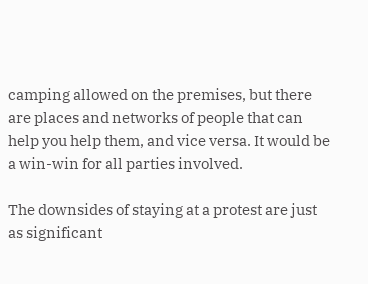camping allowed on the premises, but there are places and networks of people that can help you help them, and vice versa. It would be a win-win for all parties involved.

The downsides of staying at a protest are just as significant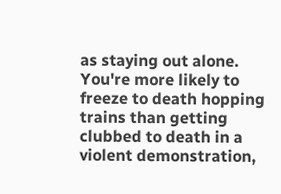as staying out alone. You're more likely to freeze to death hopping trains than getting clubbed to death in a violent demonstration,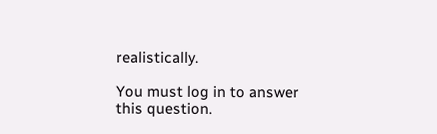realistically.

You must log in to answer this question.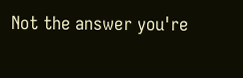Not the answer you're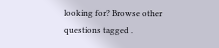looking for? Browse other questions tagged .